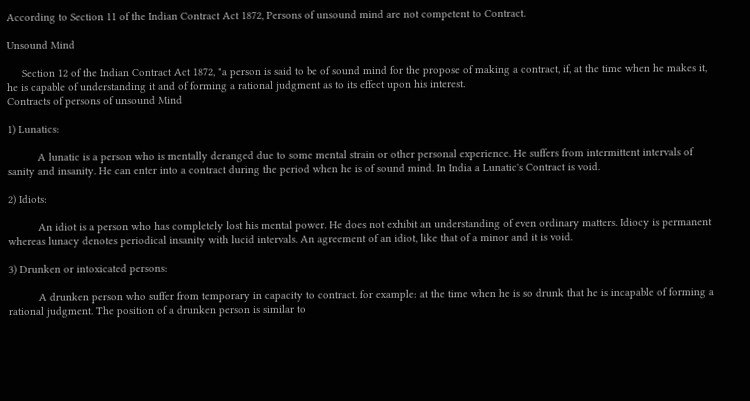According to Section 11 of the Indian Contract Act 1872, Persons of unsound mind are not competent to Contract.

Unsound Mind

     Section 12 of the Indian Contract Act 1872, "a person is said to be of sound mind for the propose of making a contract, if, at the time when he makes it, he is capable of understanding it and of forming a rational judgment as to its effect upon his interest.
Contracts of persons of unsound Mind

1) Lunatics:

          A lunatic is a person who is mentally deranged due to some mental strain or other personal experience. He suffers from intermittent intervals of sanity and insanity. He can enter into a contract during the period when he is of sound mind. In India a Lunatic's Contract is void.

2) Idiots:

          An idiot is a person who has completely lost his mental power. He does not exhibit an understanding of even ordinary matters. Idiocy is permanent whereas lunacy denotes periodical insanity with lucid intervals. An agreement of an idiot, like that of a minor and it is void.

3) Drunken or intoxicated persons:

          A drunken person who suffer from temporary in capacity to contract. for example: at the time when he is so drunk that he is incapable of forming a rational judgment. The position of a drunken person is similar to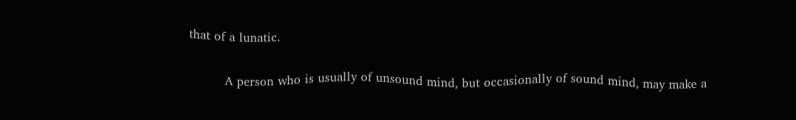that of a lunatic.

         A person who is usually of unsound mind, but occasionally of sound mind, may make a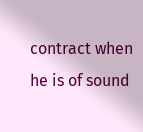contract when he is of sound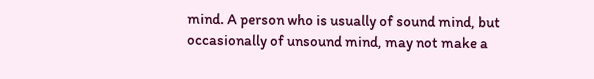mind. A person who is usually of sound mind, but occasionally of unsound mind, may not make a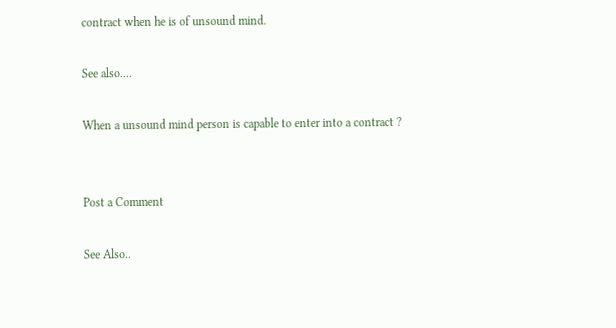contract when he is of unsound mind.

See also....

When a unsound mind person is capable to enter into a contract ?


Post a Comment

See Also..